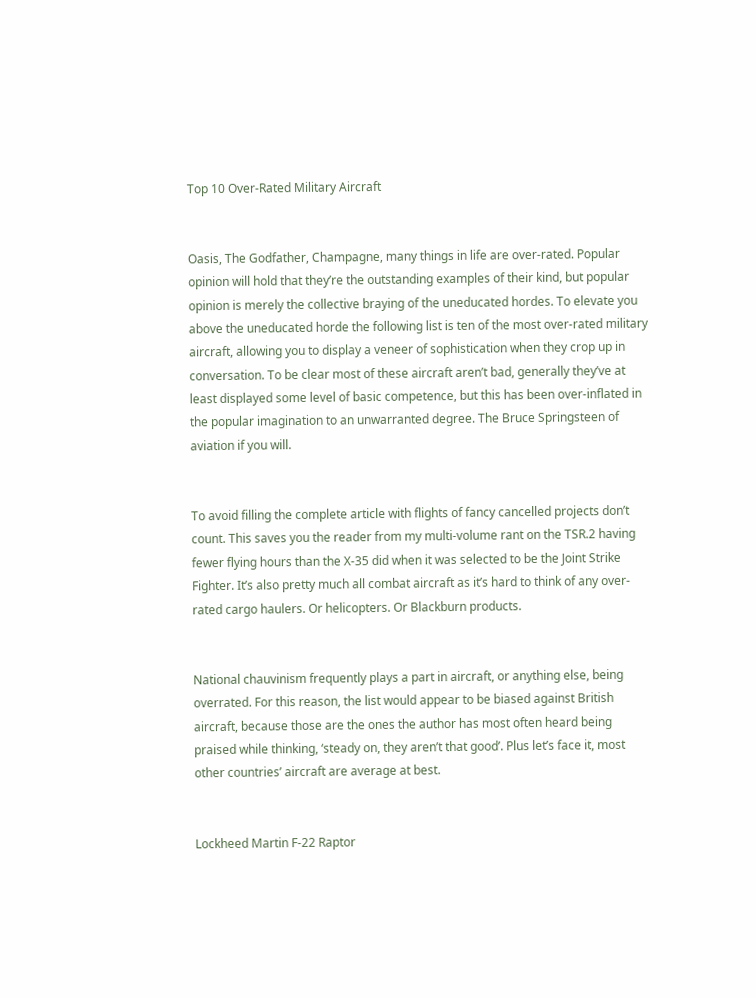Top 10 Over-Rated Military Aircraft


Oasis, The Godfather, Champagne, many things in life are over-rated. Popular opinion will hold that they’re the outstanding examples of their kind, but popular opinion is merely the collective braying of the uneducated hordes. To elevate you above the uneducated horde the following list is ten of the most over-rated military aircraft, allowing you to display a veneer of sophistication when they crop up in conversation. To be clear most of these aircraft aren’t bad, generally they’ve at least displayed some level of basic competence, but this has been over-inflated in the popular imagination to an unwarranted degree. The Bruce Springsteen of aviation if you will.


To avoid filling the complete article with flights of fancy cancelled projects don’t count. This saves you the reader from my multi-volume rant on the TSR.2 having fewer flying hours than the X-35 did when it was selected to be the Joint Strike Fighter. It’s also pretty much all combat aircraft as it’s hard to think of any over-rated cargo haulers. Or helicopters. Or Blackburn products.


National chauvinism frequently plays a part in aircraft, or anything else, being overrated. For this reason, the list would appear to be biased against British aircraft, because those are the ones the author has most often heard being praised while thinking, ‘steady on, they aren’t that good’. Plus let’s face it, most other countries’ aircraft are average at best.


Lockheed Martin F-22 Raptor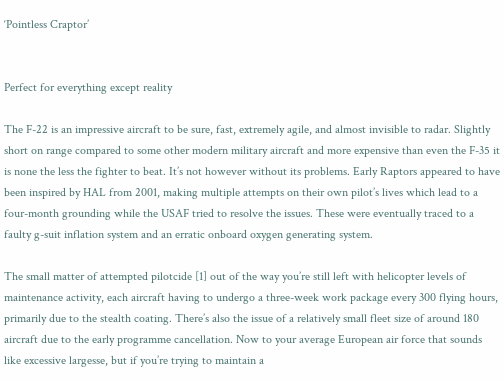‘Pointless Craptor’


Perfect for everything except reality

The F-22 is an impressive aircraft to be sure, fast, extremely agile, and almost invisible to radar. Slightly short on range compared to some other modern military aircraft and more expensive than even the F-35 it is none the less the fighter to beat. It’s not however without its problems. Early Raptors appeared to have been inspired by HAL from 2001, making multiple attempts on their own pilot’s lives which lead to a four-month grounding while the USAF tried to resolve the issues. These were eventually traced to a faulty g-suit inflation system and an erratic onboard oxygen generating system.

The small matter of attempted pilotcide [1] out of the way you’re still left with helicopter levels of maintenance activity, each aircraft having to undergo a three-week work package every 300 flying hours, primarily due to the stealth coating. There’s also the issue of a relatively small fleet size of around 180 aircraft due to the early programme cancellation. Now to your average European air force that sounds like excessive largesse, but if you’re trying to maintain a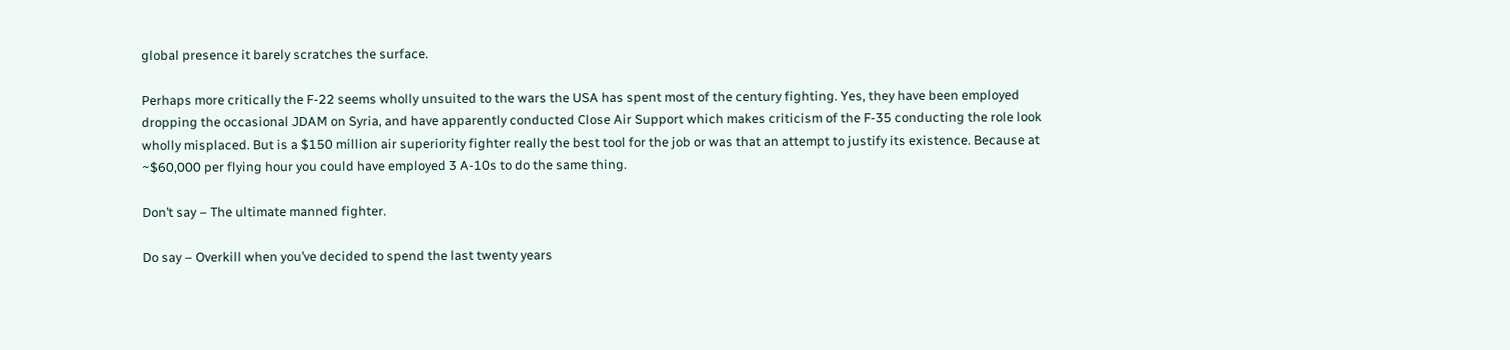global presence it barely scratches the surface.

Perhaps more critically the F-22 seems wholly unsuited to the wars the USA has spent most of the century fighting. Yes, they have been employed dropping the occasional JDAM on Syria, and have apparently conducted Close Air Support which makes criticism of the F-35 conducting the role look wholly misplaced. But is a $150 million air superiority fighter really the best tool for the job or was that an attempt to justify its existence. Because at ~$60,000 per flying hour you could have employed 3 A-10s to do the same thing.

Don’t say – The ultimate manned fighter.

Do say – Overkill when you’ve decided to spend the last twenty years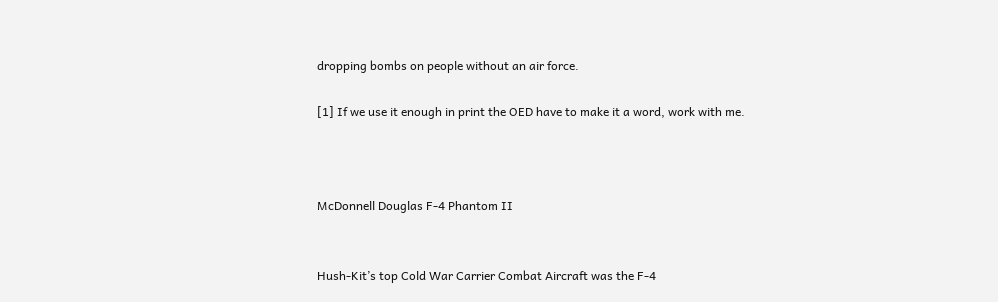dropping bombs on people without an air force.

[1] If we use it enough in print the OED have to make it a word, work with me.



McDonnell Douglas F-4 Phantom II


Hush-Kit’s top Cold War Carrier Combat Aircraft was the F-4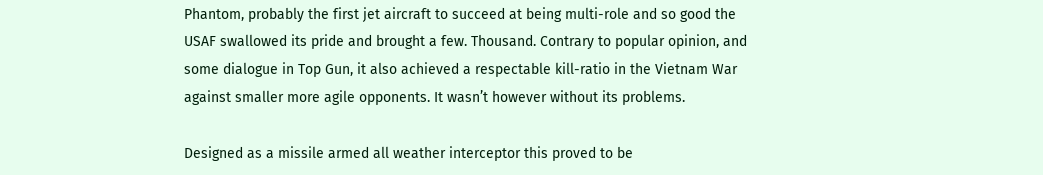Phantom, probably the first jet aircraft to succeed at being multi-role and so good the USAF swallowed its pride and brought a few. Thousand. Contrary to popular opinion, and some dialogue in Top Gun, it also achieved a respectable kill-ratio in the Vietnam War against smaller more agile opponents. It wasn’t however without its problems.

Designed as a missile armed all weather interceptor this proved to be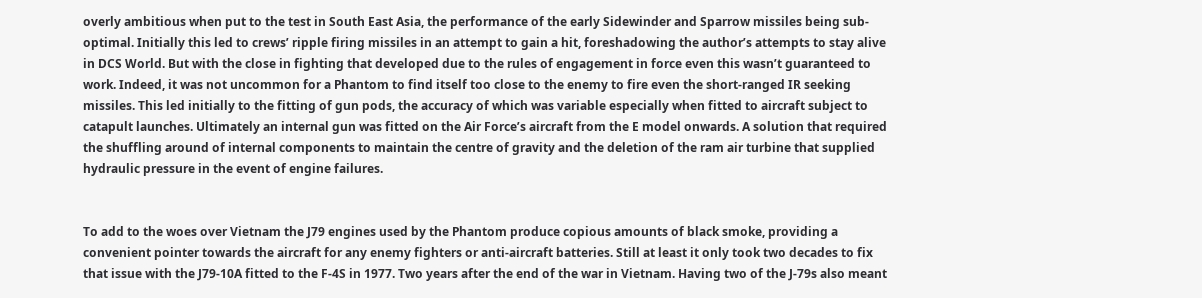overly ambitious when put to the test in South East Asia, the performance of the early Sidewinder and Sparrow missiles being sub-optimal. Initially this led to crews’ ripple firing missiles in an attempt to gain a hit, foreshadowing the author’s attempts to stay alive in DCS World. But with the close in fighting that developed due to the rules of engagement in force even this wasn’t guaranteed to work. Indeed, it was not uncommon for a Phantom to find itself too close to the enemy to fire even the short-ranged IR seeking missiles. This led initially to the fitting of gun pods, the accuracy of which was variable especially when fitted to aircraft subject to catapult launches. Ultimately an internal gun was fitted on the Air Force’s aircraft from the E model onwards. A solution that required the shuffling around of internal components to maintain the centre of gravity and the deletion of the ram air turbine that supplied hydraulic pressure in the event of engine failures.


To add to the woes over Vietnam the J79 engines used by the Phantom produce copious amounts of black smoke, providing a convenient pointer towards the aircraft for any enemy fighters or anti-aircraft batteries. Still at least it only took two decades to fix that issue with the J79-10A fitted to the F-4S in 1977. Two years after the end of the war in Vietnam. Having two of the J-79s also meant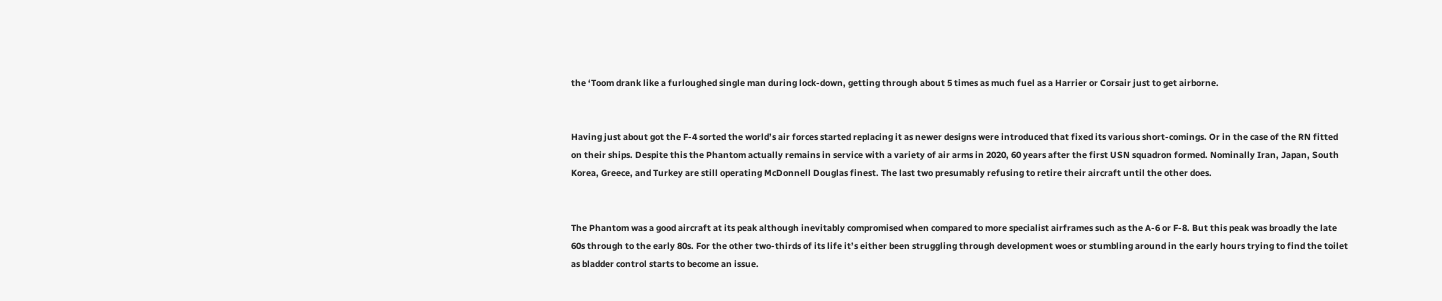the ‘Toom drank like a furloughed single man during lock-down, getting through about 5 times as much fuel as a Harrier or Corsair just to get airborne.


Having just about got the F-4 sorted the world’s air forces started replacing it as newer designs were introduced that fixed its various short-comings. Or in the case of the RN fitted on their ships. Despite this the Phantom actually remains in service with a variety of air arms in 2020, 60 years after the first USN squadron formed. Nominally Iran, Japan, South Korea, Greece, and Turkey are still operating McDonnell Douglas finest. The last two presumably refusing to retire their aircraft until the other does.


The Phantom was a good aircraft at its peak although inevitably compromised when compared to more specialist airframes such as the A-6 or F-8. But this peak was broadly the late 60s through to the early 80s. For the other two-thirds of its life it’s either been struggling through development woes or stumbling around in the early hours trying to find the toilet as bladder control starts to become an issue.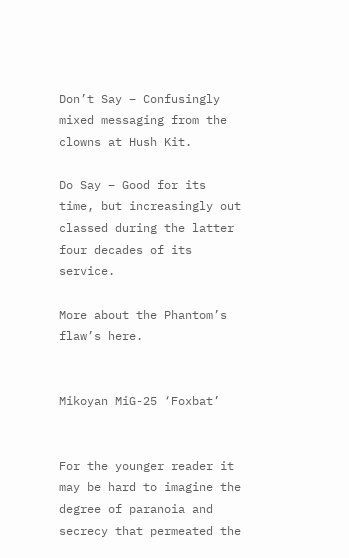Don’t Say – Confusingly mixed messaging from the clowns at Hush Kit.

Do Say – Good for its time, but increasingly out classed during the latter four decades of its service.

More about the Phantom’s flaw’s here.


Mikoyan MiG-25 ‘Foxbat’


For the younger reader it may be hard to imagine the degree of paranoia and secrecy that permeated the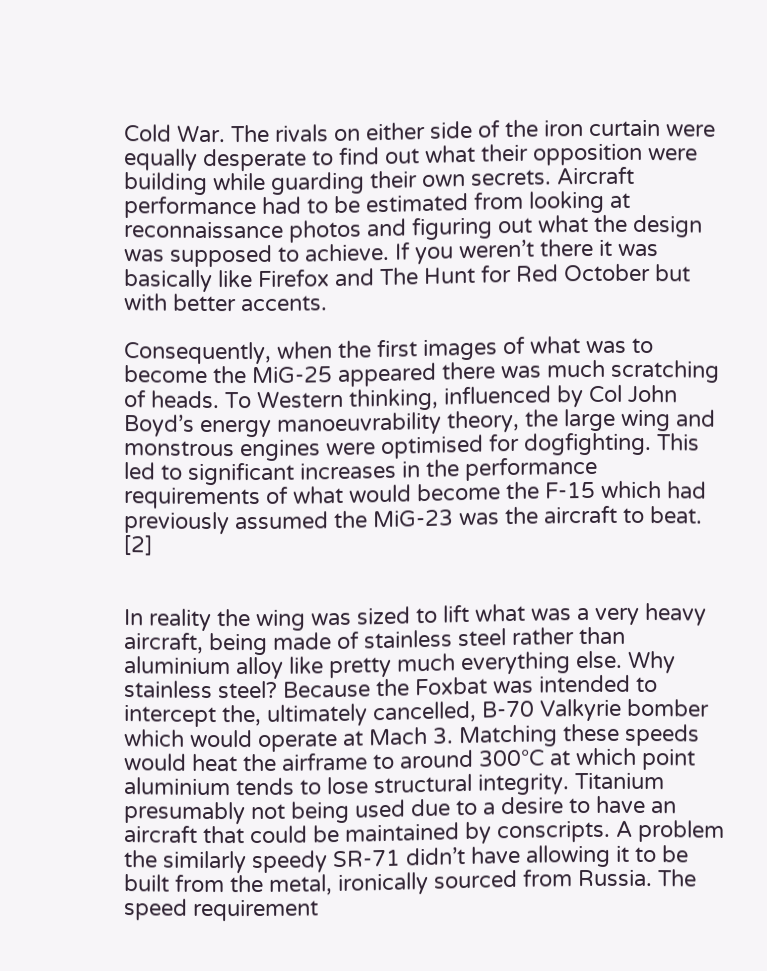Cold War. The rivals on either side of the iron curtain were equally desperate to find out what their opposition were building while guarding their own secrets. Aircraft performance had to be estimated from looking at reconnaissance photos and figuring out what the design was supposed to achieve. If you weren’t there it was basically like Firefox and The Hunt for Red October but with better accents.

Consequently, when the first images of what was to become the MiG-25 appeared there was much scratching of heads. To Western thinking, influenced by Col John Boyd’s energy manoeuvrability theory, the large wing and monstrous engines were optimised for dogfighting. This led to significant increases in the performance requirements of what would become the F-15 which had previously assumed the MiG-23 was the aircraft to beat. [2]


In reality the wing was sized to lift what was a very heavy aircraft, being made of stainless steel rather than aluminium alloy like pretty much everything else. Why stainless steel? Because the Foxbat was intended to intercept the, ultimately cancelled, B-70 Valkyrie bomber which would operate at Mach 3. Matching these speeds would heat the airframe to around 300°C at which point aluminium tends to lose structural integrity. Titanium presumably not being used due to a desire to have an aircraft that could be maintained by conscripts. A problem the similarly speedy SR-71 didn’t have allowing it to be built from the metal, ironically sourced from Russia. The speed requirement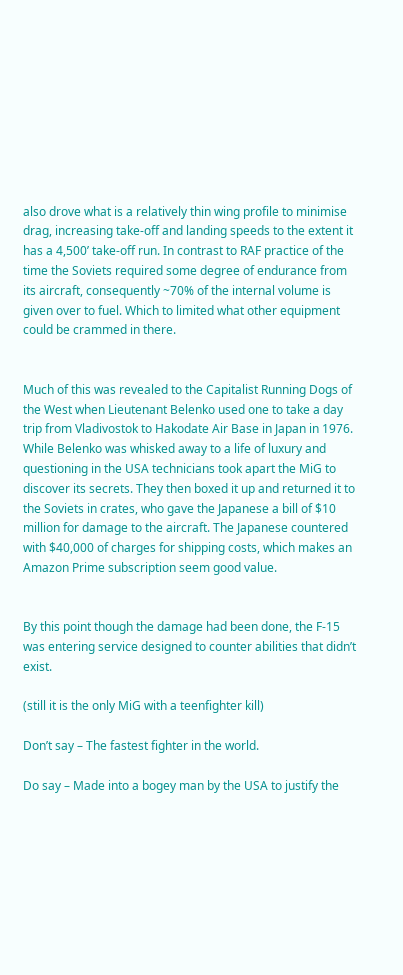also drove what is a relatively thin wing profile to minimise drag, increasing take-off and landing speeds to the extent it has a 4,500’ take-off run. In contrast to RAF practice of the time the Soviets required some degree of endurance from its aircraft, consequently ~70% of the internal volume is given over to fuel. Which to limited what other equipment could be crammed in there.


Much of this was revealed to the Capitalist Running Dogs of the West when Lieutenant Belenko used one to take a day trip from Vladivostok to Hakodate Air Base in Japan in 1976. While Belenko was whisked away to a life of luxury and questioning in the USA technicians took apart the MiG to discover its secrets. They then boxed it up and returned it to the Soviets in crates, who gave the Japanese a bill of $10 million for damage to the aircraft. The Japanese countered with $40,000 of charges for shipping costs, which makes an Amazon Prime subscription seem good value.


By this point though the damage had been done, the F-15 was entering service designed to counter abilities that didn’t exist.

(still it is the only MiG with a teenfighter kill)

Don’t say – The fastest fighter in the world.

Do say – Made into a bogey man by the USA to justify the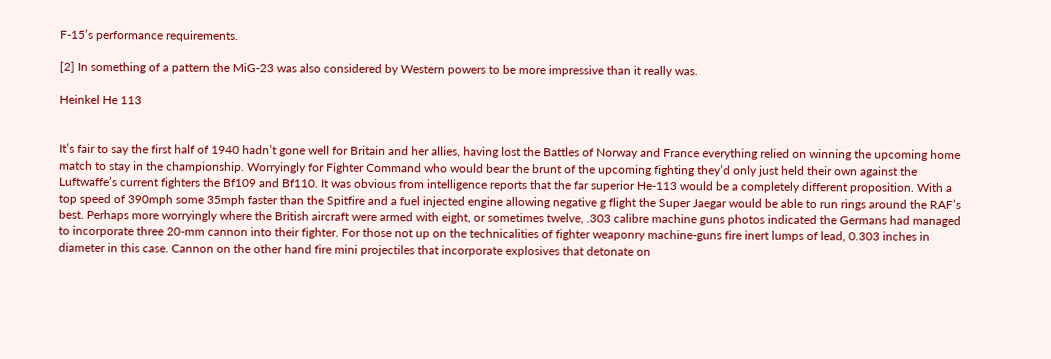F-15’s performance requirements.

[2] In something of a pattern the MiG-23 was also considered by Western powers to be more impressive than it really was.

Heinkel He 113


It’s fair to say the first half of 1940 hadn’t gone well for Britain and her allies, having lost the Battles of Norway and France everything relied on winning the upcoming home match to stay in the championship. Worryingly for Fighter Command who would bear the brunt of the upcoming fighting they’d only just held their own against the Luftwaffe’s current fighters the Bf109 and Bf110. It was obvious from intelligence reports that the far superior He-113 would be a completely different proposition. With a top speed of 390mph some 35mph faster than the Spitfire and a fuel injected engine allowing negative g flight the Super Jaegar would be able to run rings around the RAF’s best. Perhaps more worryingly where the British aircraft were armed with eight, or sometimes twelve, .303 calibre machine guns photos indicated the Germans had managed to incorporate three 20-mm cannon into their fighter. For those not up on the technicalities of fighter weaponry machine-guns fire inert lumps of lead, 0.303 inches in diameter in this case. Cannon on the other hand fire mini projectiles that incorporate explosives that detonate on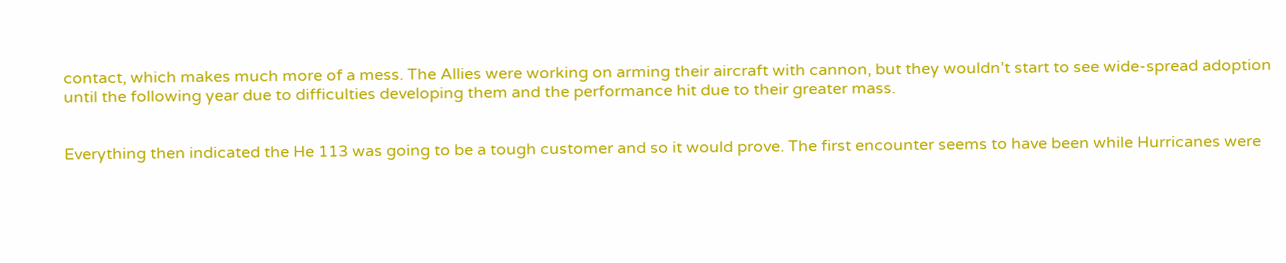contact, which makes much more of a mess. The Allies were working on arming their aircraft with cannon, but they wouldn’t start to see wide-spread adoption until the following year due to difficulties developing them and the performance hit due to their greater mass.


Everything then indicated the He 113 was going to be a tough customer and so it would prove. The first encounter seems to have been while Hurricanes were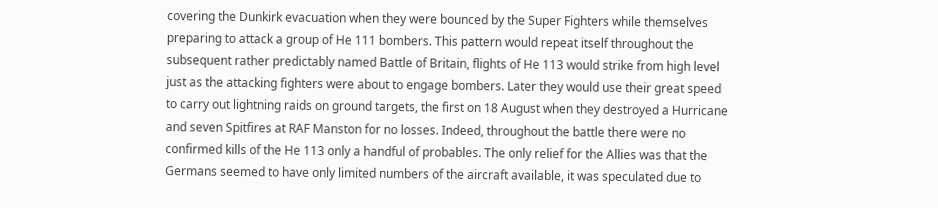covering the Dunkirk evacuation when they were bounced by the Super Fighters while themselves preparing to attack a group of He 111 bombers. This pattern would repeat itself throughout the subsequent rather predictably named Battle of Britain, flights of He 113 would strike from high level just as the attacking fighters were about to engage bombers. Later they would use their great speed to carry out lightning raids on ground targets, the first on 18 August when they destroyed a Hurricane and seven Spitfires at RAF Manston for no losses. Indeed, throughout the battle there were no confirmed kills of the He 113 only a handful of probables. The only relief for the Allies was that the Germans seemed to have only limited numbers of the aircraft available, it was speculated due to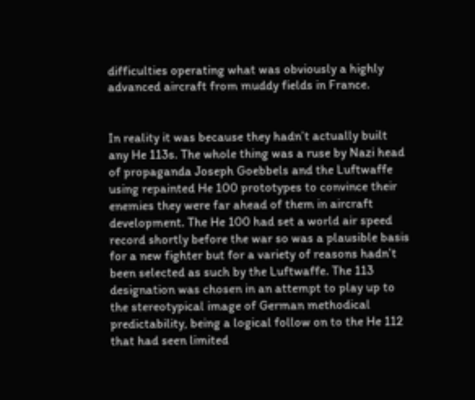difficulties operating what was obviously a highly advanced aircraft from muddy fields in France.


In reality it was because they hadn’t actually built any He 113s. The whole thing was a ruse by Nazi head of propaganda Joseph Goebbels and the Luftwaffe using repainted He 100 prototypes to convince their enemies they were far ahead of them in aircraft development. The He 100 had set a world air speed record shortly before the war so was a plausible basis for a new fighter but for a variety of reasons hadn’t been selected as such by the Luftwaffe. The 113 designation was chosen in an attempt to play up to the stereotypical image of German methodical predictability, being a logical follow on to the He 112 that had seen limited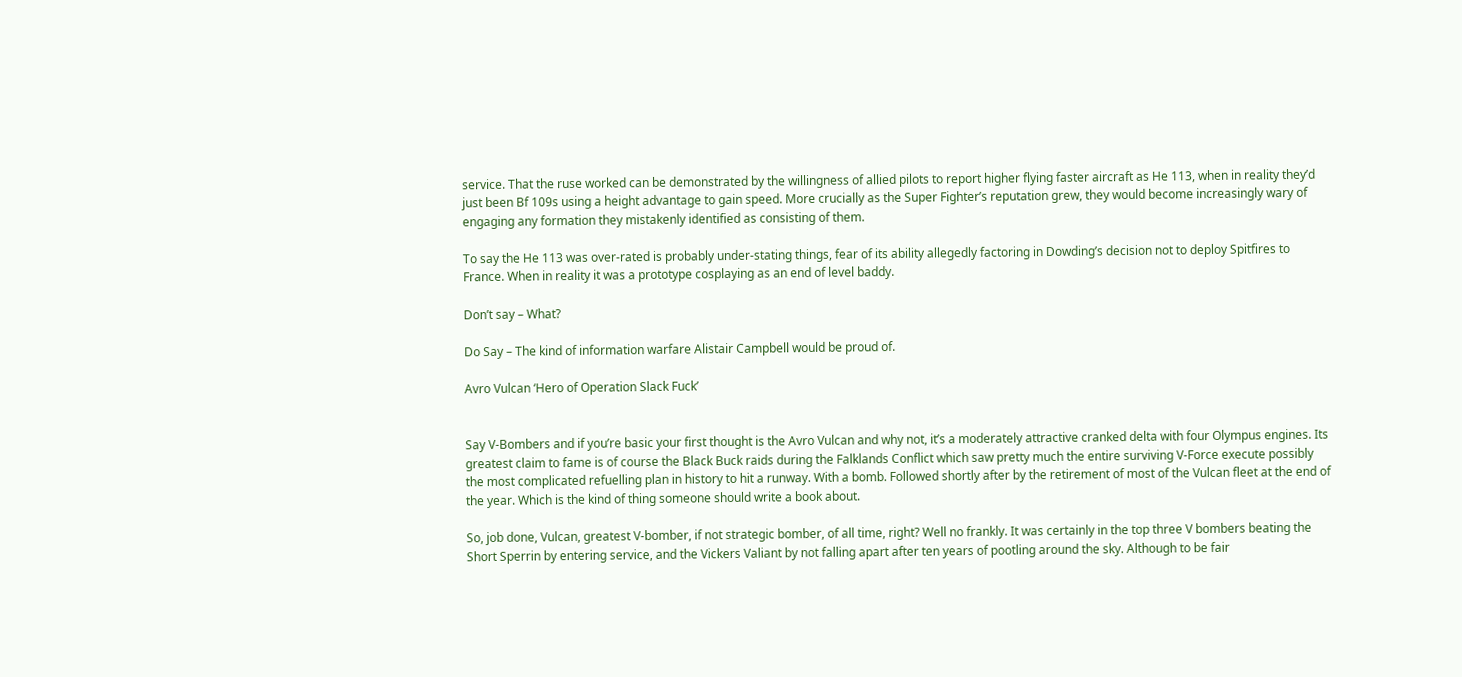service. That the ruse worked can be demonstrated by the willingness of allied pilots to report higher flying faster aircraft as He 113, when in reality they’d just been Bf 109s using a height advantage to gain speed. More crucially as the Super Fighter’s reputation grew, they would become increasingly wary of engaging any formation they mistakenly identified as consisting of them.

To say the He 113 was over-rated is probably under-stating things, fear of its ability allegedly factoring in Dowding’s decision not to deploy Spitfires to France. When in reality it was a prototype cosplaying as an end of level baddy.

Don’t say – What?

Do Say – The kind of information warfare Alistair Campbell would be proud of.

Avro Vulcan ‘Hero of Operation Slack Fuck’


Say V-Bombers and if you’re basic your first thought is the Avro Vulcan and why not, it’s a moderately attractive cranked delta with four Olympus engines. Its greatest claim to fame is of course the Black Buck raids during the Falklands Conflict which saw pretty much the entire surviving V-Force execute possibly the most complicated refuelling plan in history to hit a runway. With a bomb. Followed shortly after by the retirement of most of the Vulcan fleet at the end of the year. Which is the kind of thing someone should write a book about.

So, job done, Vulcan, greatest V-bomber, if not strategic bomber, of all time, right? Well no frankly. It was certainly in the top three V bombers beating the Short Sperrin by entering service, and the Vickers Valiant by not falling apart after ten years of pootling around the sky. Although to be fair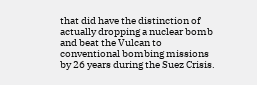that did have the distinction of actually dropping a nuclear bomb and beat the Vulcan to conventional bombing missions by 26 years during the Suez Crisis.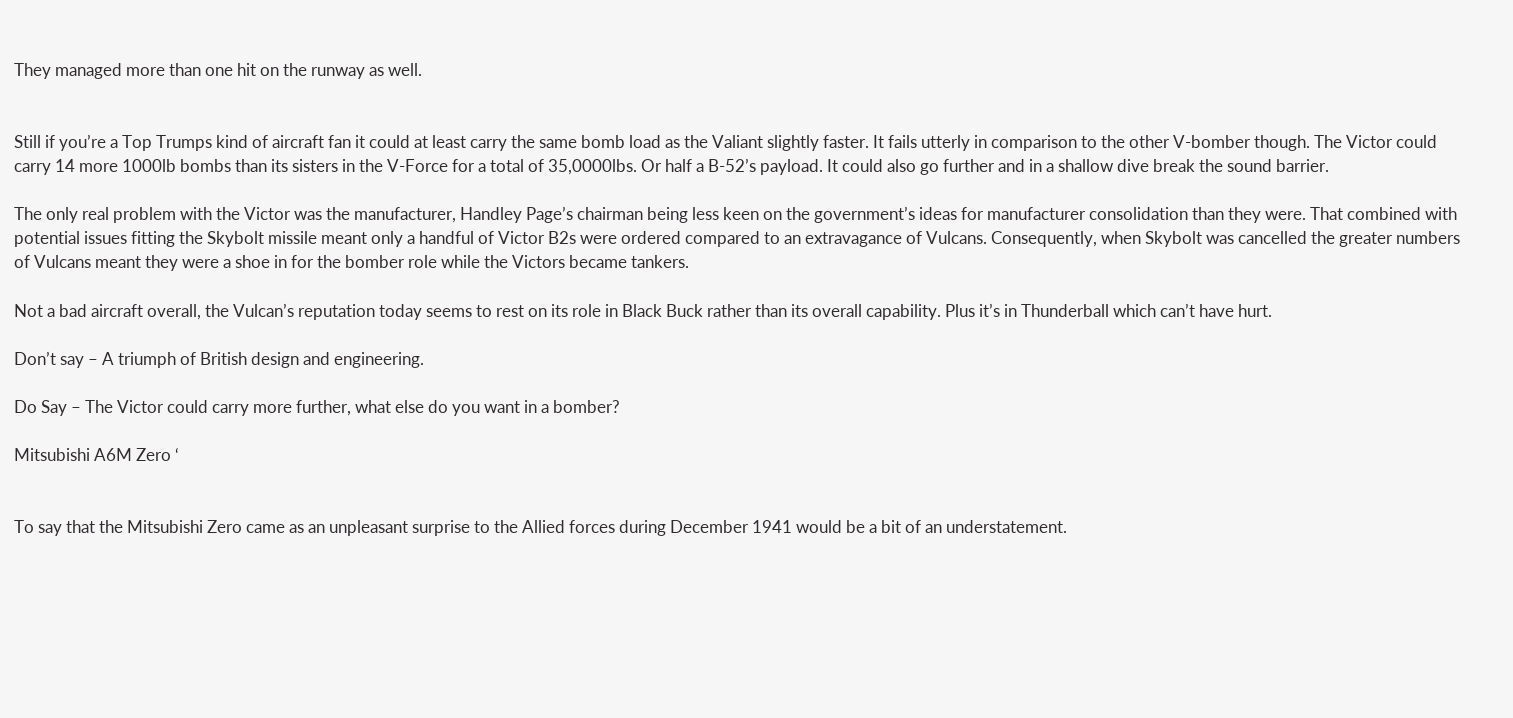They managed more than one hit on the runway as well.


Still if you’re a Top Trumps kind of aircraft fan it could at least carry the same bomb load as the Valiant slightly faster. It fails utterly in comparison to the other V-bomber though. The Victor could carry 14 more 1000lb bombs than its sisters in the V-Force for a total of 35,0000lbs. Or half a B-52’s payload. It could also go further and in a shallow dive break the sound barrier.

The only real problem with the Victor was the manufacturer, Handley Page’s chairman being less keen on the government’s ideas for manufacturer consolidation than they were. That combined with potential issues fitting the Skybolt missile meant only a handful of Victor B2s were ordered compared to an extravagance of Vulcans. Consequently, when Skybolt was cancelled the greater numbers of Vulcans meant they were a shoe in for the bomber role while the Victors became tankers.

Not a bad aircraft overall, the Vulcan’s reputation today seems to rest on its role in Black Buck rather than its overall capability. Plus it’s in Thunderball which can’t have hurt.

Don’t say – A triumph of British design and engineering.

Do Say – The Victor could carry more further, what else do you want in a bomber?

Mitsubishi A6M Zero ‘


To say that the Mitsubishi Zero came as an unpleasant surprise to the Allied forces during December 1941 would be a bit of an understatement.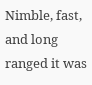Nimble, fast, and long ranged it was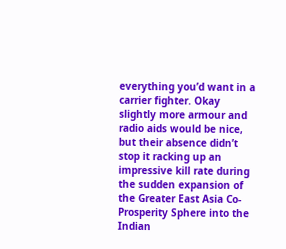everything you’d want in a carrier fighter. Okay slightly more armour and radio aids would be nice, but their absence didn’t stop it racking up an impressive kill rate during the sudden expansion of the Greater East Asia Co-Prosperity Sphere into the Indian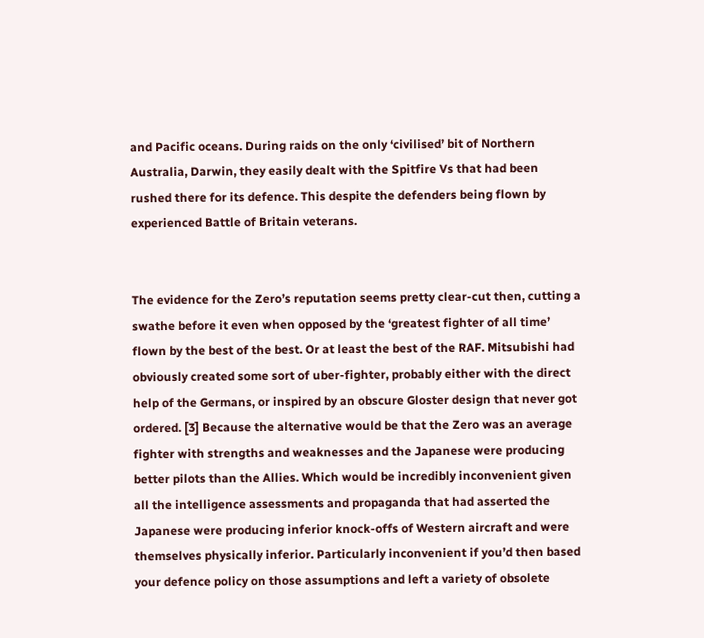and Pacific oceans. During raids on the only ‘civilised’ bit of Northern Australia, Darwin, they easily dealt with the Spitfire Vs that had been rushed there for its defence. This despite the defenders being flown by experienced Battle of Britain veterans.


The evidence for the Zero’s reputation seems pretty clear-cut then, cutting a swathe before it even when opposed by the ‘greatest fighter of all time’ flown by the best of the best. Or at least the best of the RAF. Mitsubishi had obviously created some sort of uber-fighter, probably either with the direct help of the Germans, or inspired by an obscure Gloster design that never got ordered. [3] Because the alternative would be that the Zero was an average fighter with strengths and weaknesses and the Japanese were producing better pilots than the Allies. Which would be incredibly inconvenient given all the intelligence assessments and propaganda that had asserted the Japanese were producing inferior knock-offs of Western aircraft and were themselves physically inferior. Particularly inconvenient if you’d then based your defence policy on those assumptions and left a variety of obsolete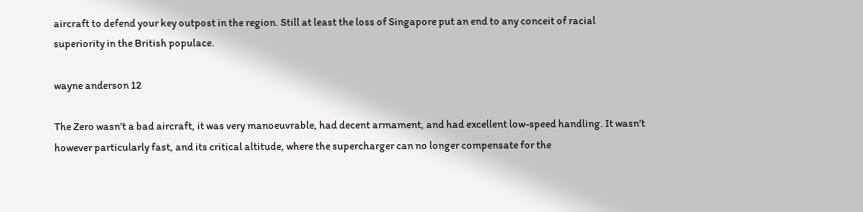aircraft to defend your key outpost in the region. Still at least the loss of Singapore put an end to any conceit of racial superiority in the British populace.

wayne anderson 12

The Zero wasn’t a bad aircraft, it was very manoeuvrable, had decent armament, and had excellent low-speed handling. It wasn’t however particularly fast, and its critical altitude, where the supercharger can no longer compensate for the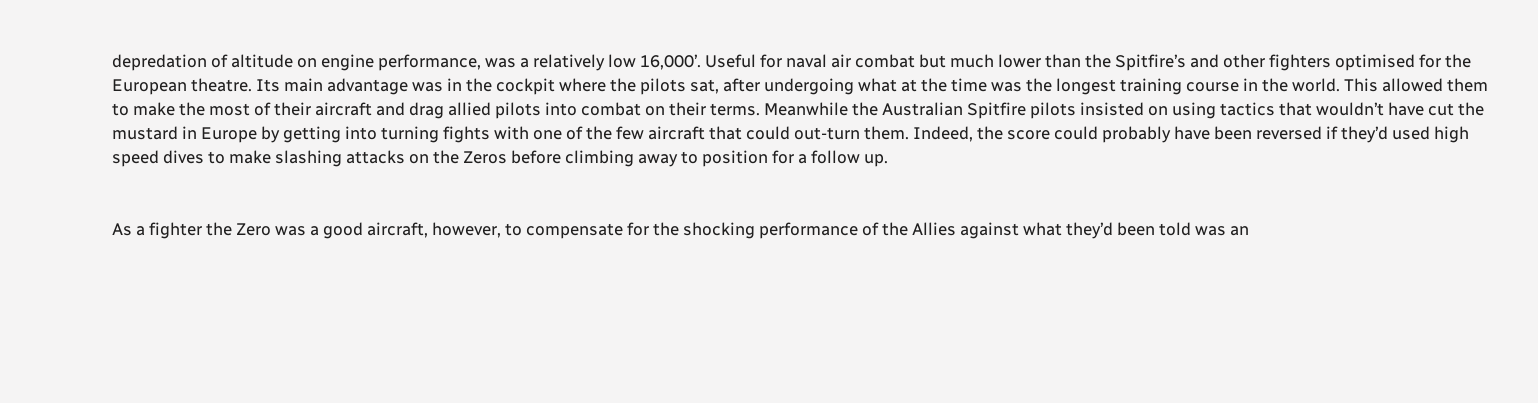depredation of altitude on engine performance, was a relatively low 16,000’. Useful for naval air combat but much lower than the Spitfire’s and other fighters optimised for the European theatre. Its main advantage was in the cockpit where the pilots sat, after undergoing what at the time was the longest training course in the world. This allowed them to make the most of their aircraft and drag allied pilots into combat on their terms. Meanwhile the Australian Spitfire pilots insisted on using tactics that wouldn’t have cut the mustard in Europe by getting into turning fights with one of the few aircraft that could out-turn them. Indeed, the score could probably have been reversed if they’d used high speed dives to make slashing attacks on the Zeros before climbing away to position for a follow up.


As a fighter the Zero was a good aircraft, however, to compensate for the shocking performance of the Allies against what they’d been told was an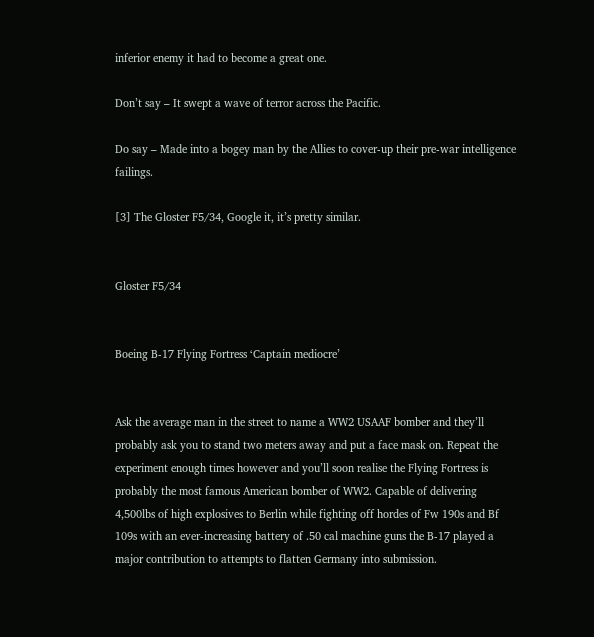inferior enemy it had to become a great one.

Don’t say – It swept a wave of terror across the Pacific.

Do say – Made into a bogey man by the Allies to cover-up their pre-war intelligence failings.

[3] The Gloster F5/34, Google it, it’s pretty similar.


Gloster F5/34


Boeing B-17 Flying Fortress ‘Captain mediocre’


Ask the average man in the street to name a WW2 USAAF bomber and they’ll probably ask you to stand two meters away and put a face mask on. Repeat the experiment enough times however and you’ll soon realise the Flying Fortress is probably the most famous American bomber of WW2. Capable of delivering 4,500lbs of high explosives to Berlin while fighting off hordes of Fw 190s and Bf 109s with an ever-increasing battery of .50 cal machine guns the B-17 played a major contribution to attempts to flatten Germany into submission.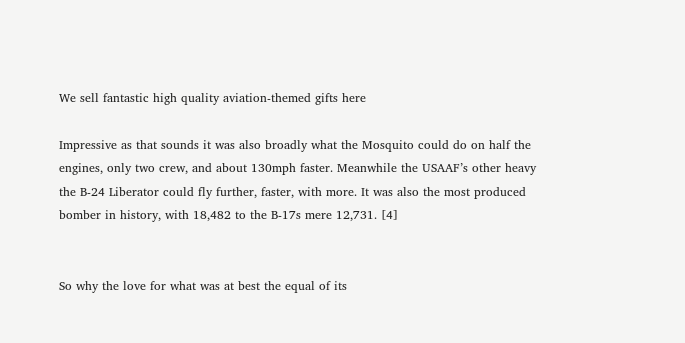We sell fantastic high quality aviation-themed gifts here

Impressive as that sounds it was also broadly what the Mosquito could do on half the engines, only two crew, and about 130mph faster. Meanwhile the USAAF’s other heavy the B-24 Liberator could fly further, faster, with more. It was also the most produced bomber in history, with 18,482 to the B-17s mere 12,731. [4]


So why the love for what was at best the equal of its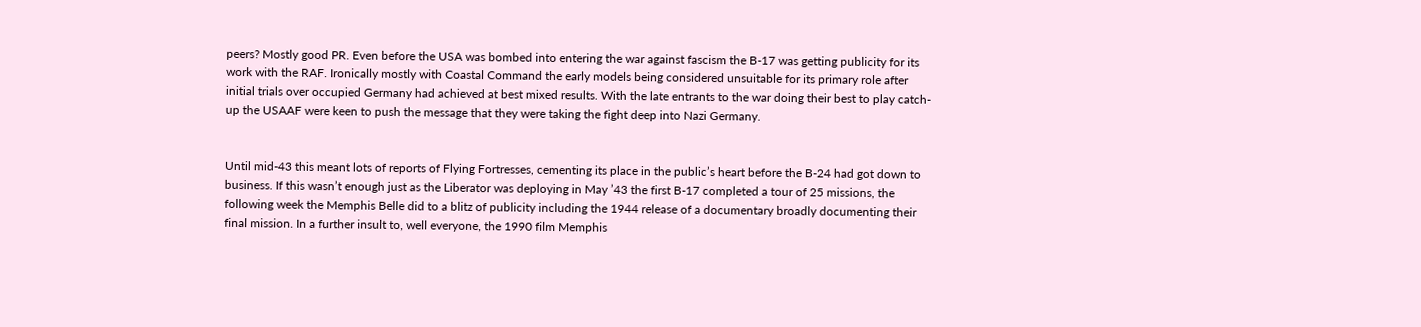peers? Mostly good PR. Even before the USA was bombed into entering the war against fascism the B-17 was getting publicity for its work with the RAF. Ironically mostly with Coastal Command the early models being considered unsuitable for its primary role after initial trials over occupied Germany had achieved at best mixed results. With the late entrants to the war doing their best to play catch-up the USAAF were keen to push the message that they were taking the fight deep into Nazi Germany.


Until mid-43 this meant lots of reports of Flying Fortresses, cementing its place in the public’s heart before the B-24 had got down to business. If this wasn’t enough just as the Liberator was deploying in May ’43 the first B-17 completed a tour of 25 missions, the following week the Memphis Belle did to a blitz of publicity including the 1944 release of a documentary broadly documenting their final mission. In a further insult to, well everyone, the 1990 film Memphis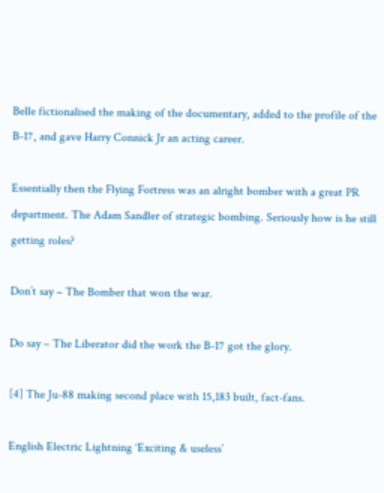Belle fictionalised the making of the documentary, added to the profile of the B-17, and gave Harry Connick Jr an acting career.

Essentially then the Flying Fortress was an alright bomber with a great PR department. The Adam Sandler of strategic bombing. Seriously how is he still getting roles?

Don’t say – The Bomber that won the war.

Do say – The Liberator did the work the B-17 got the glory.

[4] The Ju-88 making second place with 15,183 built, fact-fans.

English Electric Lightning ‘Exciting & useless’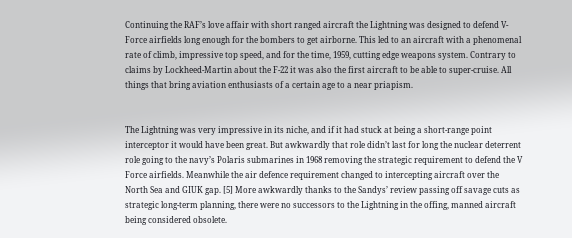Continuing the RAF’s love affair with short ranged aircraft the Lightning was designed to defend V-Force airfields long enough for the bombers to get airborne. This led to an aircraft with a phenomenal rate of climb, impressive top speed, and for the time, 1959, cutting edge weapons system. Contrary to claims by Lockheed-Martin about the F-22 it was also the first aircraft to be able to super-cruise. All things that bring aviation enthusiasts of a certain age to a near priapism.


The Lightning was very impressive in its niche, and if it had stuck at being a short-range point interceptor it would have been great. But awkwardly that role didn’t last for long the nuclear deterrent role going to the navy’s Polaris submarines in 1968 removing the strategic requirement to defend the V Force airfields. Meanwhile the air defence requirement changed to intercepting aircraft over the North Sea and GIUK gap. [5] More awkwardly thanks to the Sandys’ review passing off savage cuts as strategic long-term planning, there were no successors to the Lightning in the offing, manned aircraft being considered obsolete.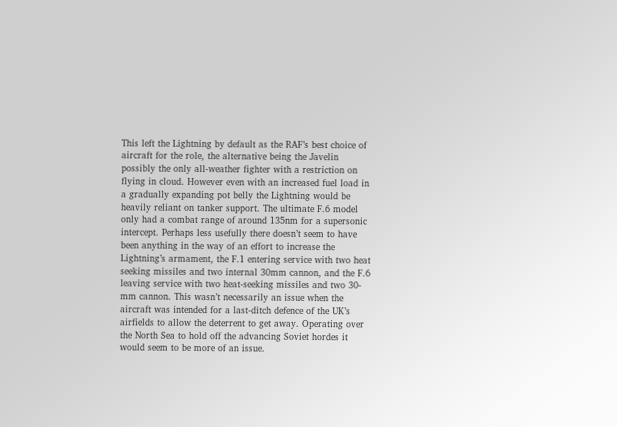This left the Lightning by default as the RAF’s best choice of aircraft for the role, the alternative being the Javelin possibly the only all-weather fighter with a restriction on flying in cloud. However even with an increased fuel load in a gradually expanding pot belly the Lightning would be heavily reliant on tanker support. The ultimate F.6 model only had a combat range of around 135nm for a supersonic intercept. Perhaps less usefully there doesn’t seem to have been anything in the way of an effort to increase the Lightning’s armament, the F.1 entering service with two heat seeking missiles and two internal 30mm cannon, and the F.6 leaving service with two heat-seeking missiles and two 30-mm cannon. This wasn’t necessarily an issue when the aircraft was intended for a last-ditch defence of the UK’s airfields to allow the deterrent to get away. Operating over the North Sea to hold off the advancing Soviet hordes it would seem to be more of an issue.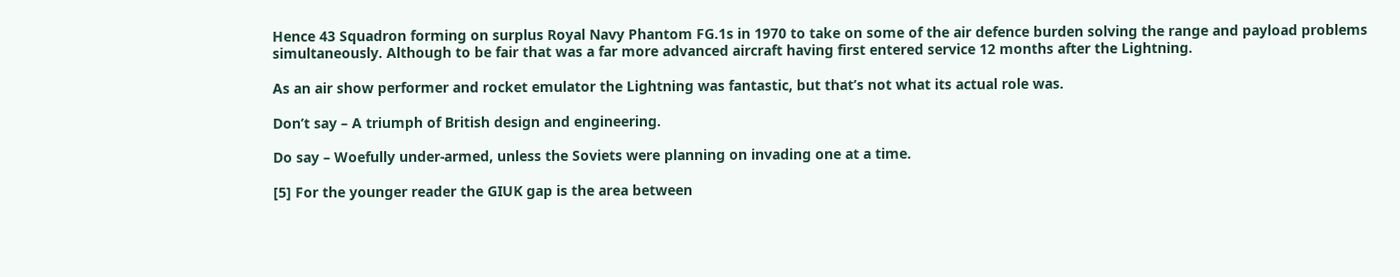Hence 43 Squadron forming on surplus Royal Navy Phantom FG.1s in 1970 to take on some of the air defence burden solving the range and payload problems simultaneously. Although to be fair that was a far more advanced aircraft having first entered service 12 months after the Lightning.

As an air show performer and rocket emulator the Lightning was fantastic, but that’s not what its actual role was.

Don’t say – A triumph of British design and engineering.

Do say – Woefully under-armed, unless the Soviets were planning on invading one at a time.

[5] For the younger reader the GIUK gap is the area between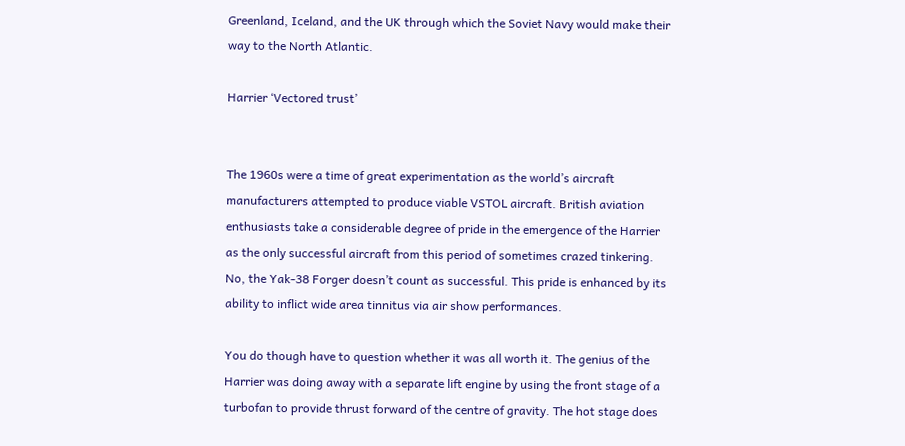Greenland, Iceland, and the UK through which the Soviet Navy would make their way to the North Atlantic.

Harrier ‘Vectored trust’


The 1960s were a time of great experimentation as the world’s aircraft manufacturers attempted to produce viable VSTOL aircraft. British aviation enthusiasts take a considerable degree of pride in the emergence of the Harrier as the only successful aircraft from this period of sometimes crazed tinkering. No, the Yak-38 Forger doesn’t count as successful. This pride is enhanced by its ability to inflict wide area tinnitus via air show performances.

You do though have to question whether it was all worth it. The genius of the Harrier was doing away with a separate lift engine by using the front stage of a turbofan to provide thrust forward of the centre of gravity. The hot stage does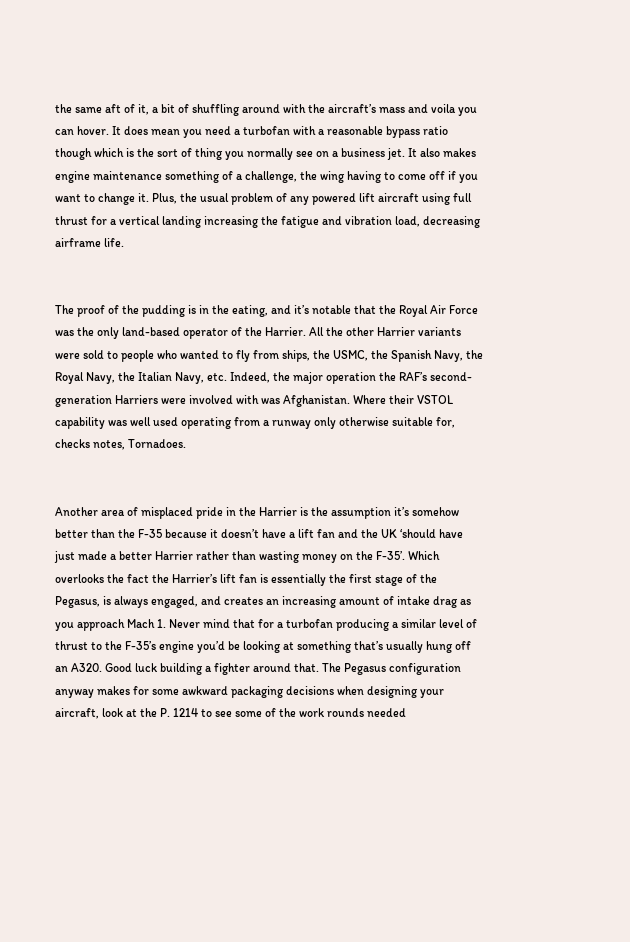the same aft of it, a bit of shuffling around with the aircraft’s mass and voila you can hover. It does mean you need a turbofan with a reasonable bypass ratio though which is the sort of thing you normally see on a business jet. It also makes engine maintenance something of a challenge, the wing having to come off if you want to change it. Plus, the usual problem of any powered lift aircraft using full thrust for a vertical landing increasing the fatigue and vibration load, decreasing airframe life.


The proof of the pudding is in the eating, and it’s notable that the Royal Air Force was the only land-based operator of the Harrier. All the other Harrier variants were sold to people who wanted to fly from ships, the USMC, the Spanish Navy, the Royal Navy, the Italian Navy, etc. Indeed, the major operation the RAF’s second-generation Harriers were involved with was Afghanistan. Where their VSTOL capability was well used operating from a runway only otherwise suitable for, checks notes, Tornadoes.


Another area of misplaced pride in the Harrier is the assumption it’s somehow better than the F-35 because it doesn’t have a lift fan and the UK ‘should have just made a better Harrier rather than wasting money on the F-35’. Which overlooks the fact the Harrier’s lift fan is essentially the first stage of the Pegasus, is always engaged, and creates an increasing amount of intake drag as you approach Mach 1. Never mind that for a turbofan producing a similar level of thrust to the F-35’s engine you’d be looking at something that’s usually hung off an A320. Good luck building a fighter around that. The Pegasus configuration anyway makes for some awkward packaging decisions when designing your aircraft, look at the P. 1214 to see some of the work rounds needed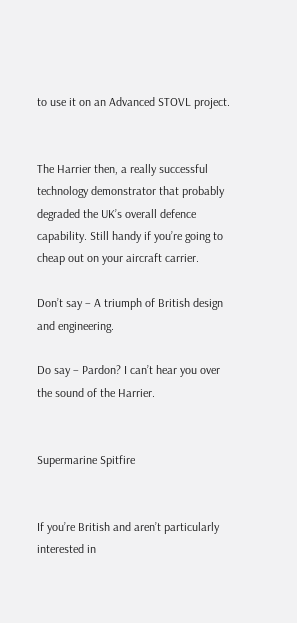to use it on an Advanced STOVL project.


The Harrier then, a really successful technology demonstrator that probably degraded the UK’s overall defence capability. Still handy if you’re going to cheap out on your aircraft carrier.

Don’t say – A triumph of British design and engineering.

Do say – Pardon? I can’t hear you over the sound of the Harrier.


Supermarine Spitfire


If you’re British and aren’t particularly interested in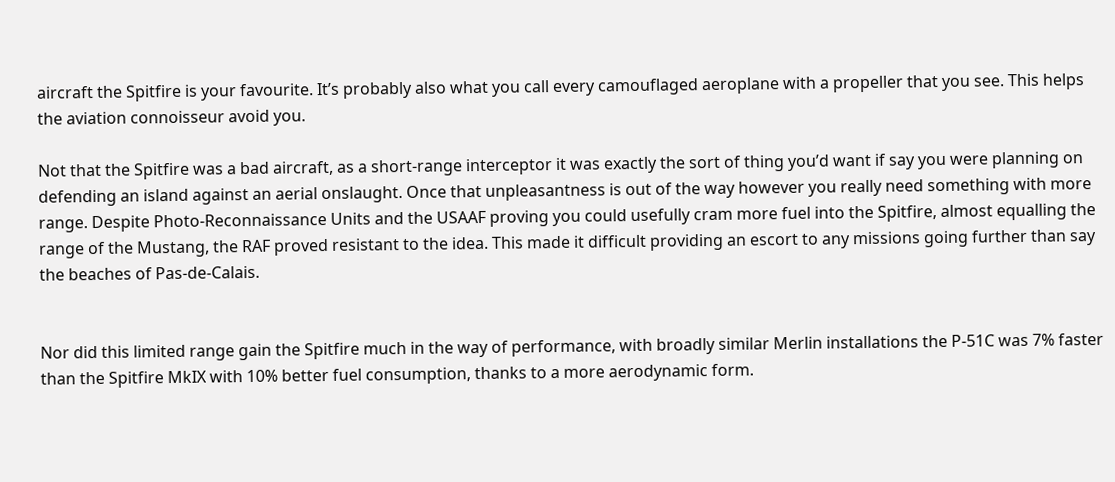aircraft the Spitfire is your favourite. It’s probably also what you call every camouflaged aeroplane with a propeller that you see. This helps the aviation connoisseur avoid you.

Not that the Spitfire was a bad aircraft, as a short-range interceptor it was exactly the sort of thing you’d want if say you were planning on defending an island against an aerial onslaught. Once that unpleasantness is out of the way however you really need something with more range. Despite Photo-Reconnaissance Units and the USAAF proving you could usefully cram more fuel into the Spitfire, almost equalling the range of the Mustang, the RAF proved resistant to the idea. This made it difficult providing an escort to any missions going further than say the beaches of Pas-de-Calais.


Nor did this limited range gain the Spitfire much in the way of performance, with broadly similar Merlin installations the P-51C was 7% faster than the Spitfire MkIX with 10% better fuel consumption, thanks to a more aerodynamic form.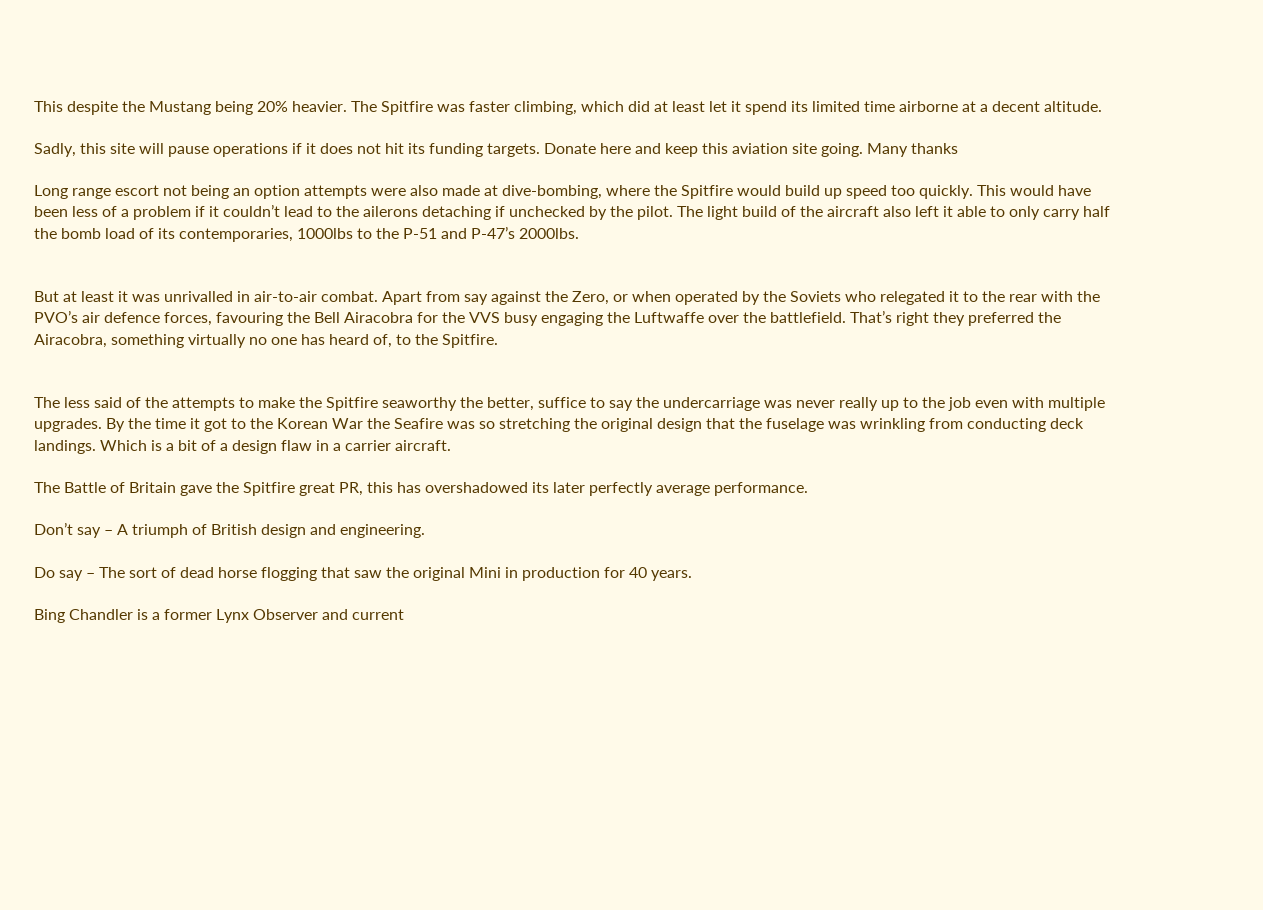This despite the Mustang being 20% heavier. The Spitfire was faster climbing, which did at least let it spend its limited time airborne at a decent altitude.

Sadly, this site will pause operations if it does not hit its funding targets. Donate here and keep this aviation site going. Many thanks

Long range escort not being an option attempts were also made at dive-bombing, where the Spitfire would build up speed too quickly. This would have been less of a problem if it couldn’t lead to the ailerons detaching if unchecked by the pilot. The light build of the aircraft also left it able to only carry half the bomb load of its contemporaries, 1000lbs to the P-51 and P-47’s 2000lbs.


But at least it was unrivalled in air-to-air combat. Apart from say against the Zero, or when operated by the Soviets who relegated it to the rear with the PVO’s air defence forces, favouring the Bell Airacobra for the VVS busy engaging the Luftwaffe over the battlefield. That’s right they preferred the Airacobra, something virtually no one has heard of, to the Spitfire.


The less said of the attempts to make the Spitfire seaworthy the better, suffice to say the undercarriage was never really up to the job even with multiple upgrades. By the time it got to the Korean War the Seafire was so stretching the original design that the fuselage was wrinkling from conducting deck landings. Which is a bit of a design flaw in a carrier aircraft.

The Battle of Britain gave the Spitfire great PR, this has overshadowed its later perfectly average performance.

Don’t say – A triumph of British design and engineering.

Do say – The sort of dead horse flogging that saw the original Mini in production for 40 years.

Bing Chandler is a former Lynx Observer and current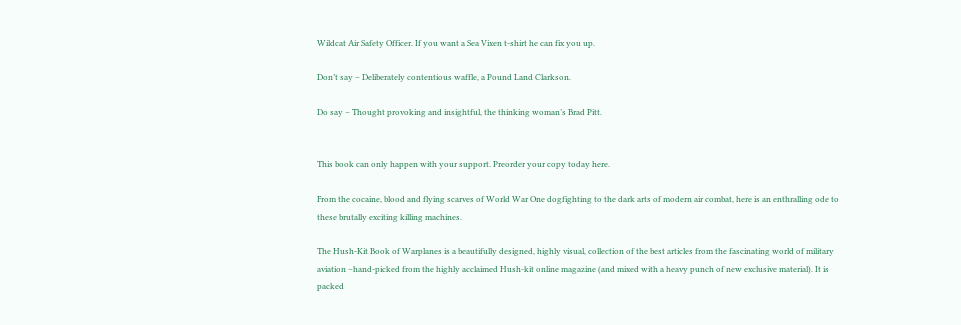Wildcat Air Safety Officer. If you want a Sea Vixen t-shirt he can fix you up.

Don’t say – Deliberately contentious waffle, a Pound Land Clarkson.

Do say – Thought provoking and insightful, the thinking woman’s Brad Pitt.


This book can only happen with your support. Preorder your copy today here.

From the cocaine, blood and flying scarves of World War One dogfighting to the dark arts of modern air combat, here is an enthralling ode to these brutally exciting killing machines.

The Hush-Kit Book of Warplanes is a beautifully designed, highly visual, collection of the best articles from the fascinating world of military aviation –hand-picked from the highly acclaimed Hush-kit online magazine (and mixed with a heavy punch of new exclusive material). It is packed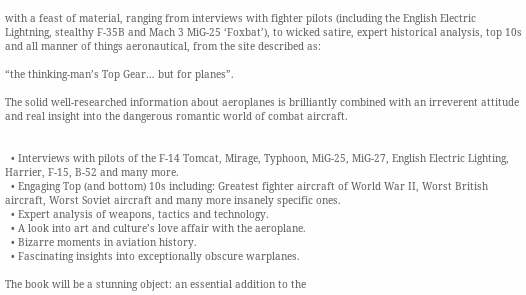with a feast of material, ranging from interviews with fighter pilots (including the English Electric Lightning, stealthy F-35B and Mach 3 MiG-25 ‘Foxbat’), to wicked satire, expert historical analysis, top 10s and all manner of things aeronautical, from the site described as:

“the thinking-man’s Top Gear… but for planes”.

The solid well-researched information about aeroplanes is brilliantly combined with an irreverent attitude and real insight into the dangerous romantic world of combat aircraft.


  • Interviews with pilots of the F-14 Tomcat, Mirage, Typhoon, MiG-25, MiG-27, English Electric Lighting, Harrier, F-15, B-52 and many more.
  • Engaging Top (and bottom) 10s including: Greatest fighter aircraft of World War II, Worst British aircraft, Worst Soviet aircraft and many more insanely specific ones.
  • Expert analysis of weapons, tactics and technology.
  • A look into art and culture’s love affair with the aeroplane.
  • Bizarre moments in aviation history.
  • Fascinating insights into exceptionally obscure warplanes.

The book will be a stunning object: an essential addition to the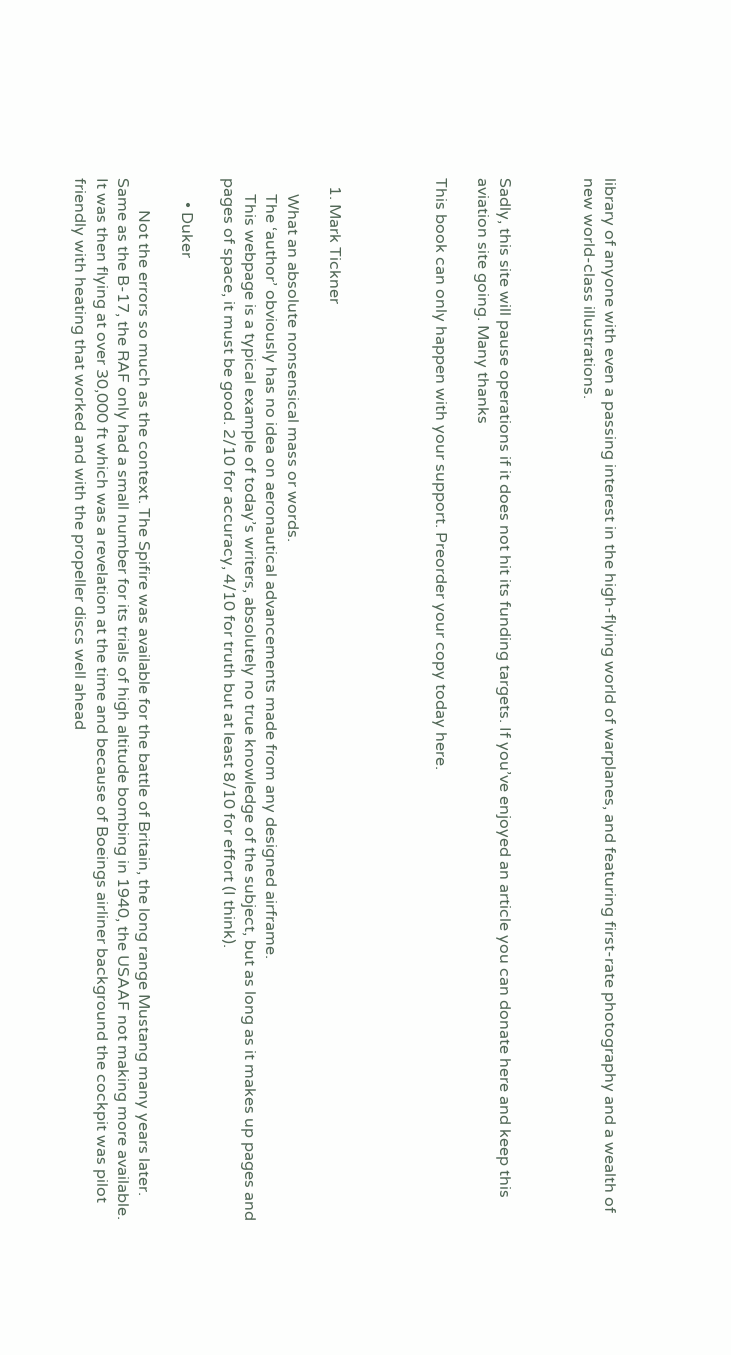library of anyone with even a passing interest in the high-flying world of warplanes, and featuring first-rate photography and a wealth of new world-class illustrations.



Sadly, this site will pause operations if it does not hit its funding targets. If you’ve enjoyed an article you can donate here and keep this aviation site going. Many thanks

This book can only happen with your support. Preorder your copy today here.




  1. Mark Tickner

    What an absolute nonsensical mass or words.
    The ‘author’ obviously has no idea on aeronautical advancements made from any designed airframe.
    This webpage is a typical example of today’s writers, absolutely no true knowledge of the subject, but as long as it makes up pages and pages of space, it must be good. 2/10 for accuracy, 4/10 for truth but at least 8/10 for effort (I think).

      • Duker

        Not the errors so much as the context. The Spifire was available for the battle of Britain, the long range Mustang many years later. Same as the B-17, the RAF only had a small number for its trials of high altitude bombing in 1940, the USAAF not making more available. It was then flying at over 30,000 ft which was a revelation at the time and because of Boeings airliner background the cockpit was pilot friendly with heating that worked and with the propeller discs well ahead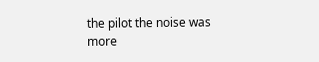the pilot the noise was more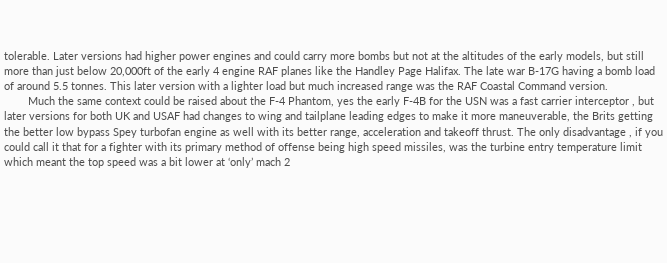tolerable. Later versions had higher power engines and could carry more bombs but not at the altitudes of the early models, but still more than just below 20,000ft of the early 4 engine RAF planes like the Handley Page Halifax. The late war B-17G having a bomb load of around 5.5 tonnes. This later version with a lighter load but much increased range was the RAF Coastal Command version.
        Much the same context could be raised about the F-4 Phantom, yes the early F-4B for the USN was a fast carrier interceptor , but later versions for both UK and USAF had changes to wing and tailplane leading edges to make it more maneuverable, the Brits getting the better low bypass Spey turbofan engine as well with its better range, acceleration and takeoff thrust. The only disadvantage , if you could call it that for a fighter with its primary method of offense being high speed missiles, was the turbine entry temperature limit which meant the top speed was a bit lower at ‘only’ mach 2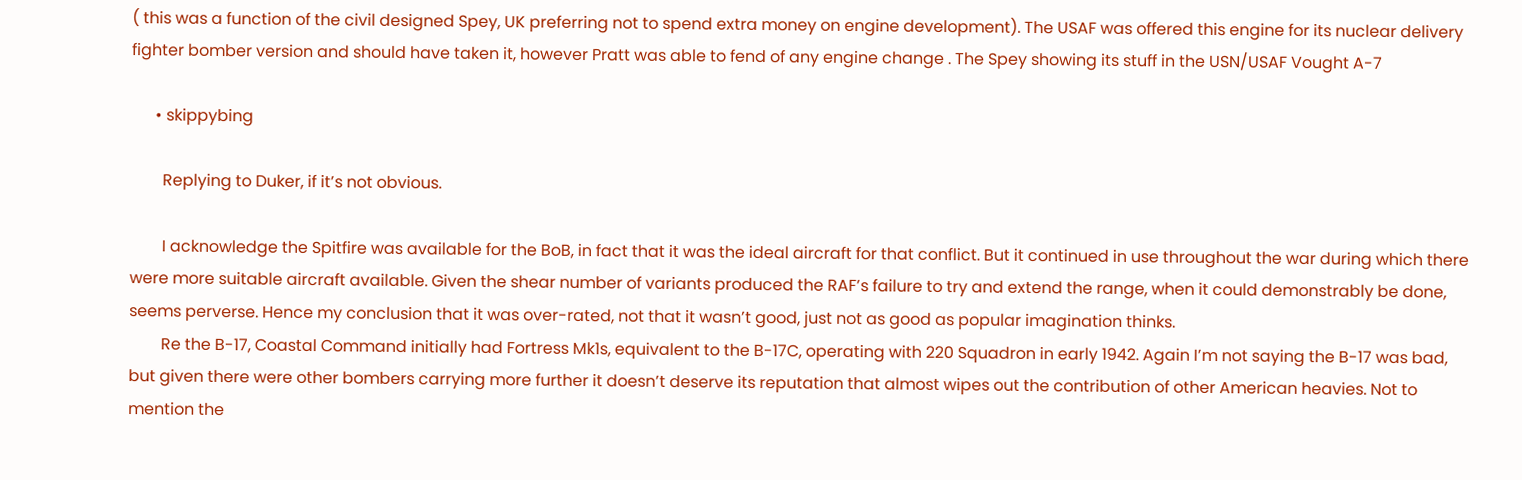( this was a function of the civil designed Spey, UK preferring not to spend extra money on engine development). The USAF was offered this engine for its nuclear delivery fighter bomber version and should have taken it, however Pratt was able to fend of any engine change . The Spey showing its stuff in the USN/USAF Vought A-7

      • skippybing

        Replying to Duker, if it’s not obvious.

        I acknowledge the Spitfire was available for the BoB, in fact that it was the ideal aircraft for that conflict. But it continued in use throughout the war during which there were more suitable aircraft available. Given the shear number of variants produced the RAF’s failure to try and extend the range, when it could demonstrably be done, seems perverse. Hence my conclusion that it was over-rated, not that it wasn’t good, just not as good as popular imagination thinks.
        Re the B-17, Coastal Command initially had Fortress Mk1s, equivalent to the B-17C, operating with 220 Squadron in early 1942. Again I’m not saying the B-17 was bad, but given there were other bombers carrying more further it doesn’t deserve its reputation that almost wipes out the contribution of other American heavies. Not to mention the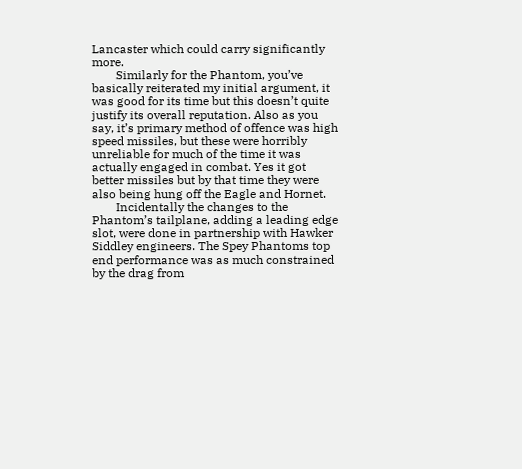Lancaster which could carry significantly more.
        Similarly for the Phantom, you’ve basically reiterated my initial argument, it was good for its time but this doesn’t quite justify its overall reputation. Also as you say, it’s primary method of offence was high speed missiles, but these were horribly unreliable for much of the time it was actually engaged in combat. Yes it got better missiles but by that time they were also being hung off the Eagle and Hornet.
        Incidentally the changes to the Phantom’s tailplane, adding a leading edge slot, were done in partnership with Hawker Siddley engineers. The Spey Phantoms top end performance was as much constrained by the drag from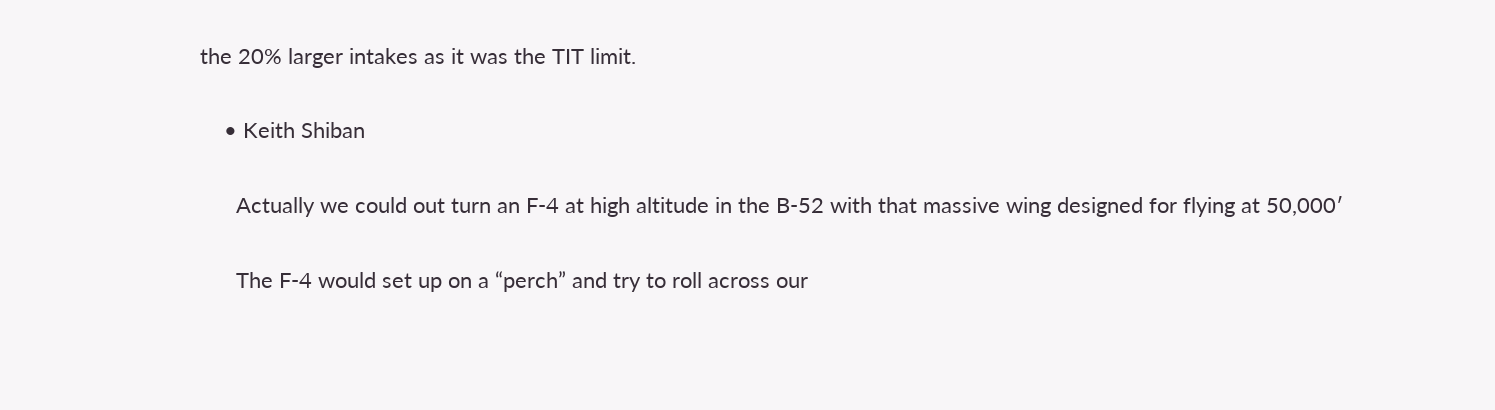the 20% larger intakes as it was the TIT limit.

    • Keith Shiban

      Actually we could out turn an F-4 at high altitude in the B-52 with that massive wing designed for flying at 50,000′

      The F-4 would set up on a “perch” and try to roll across our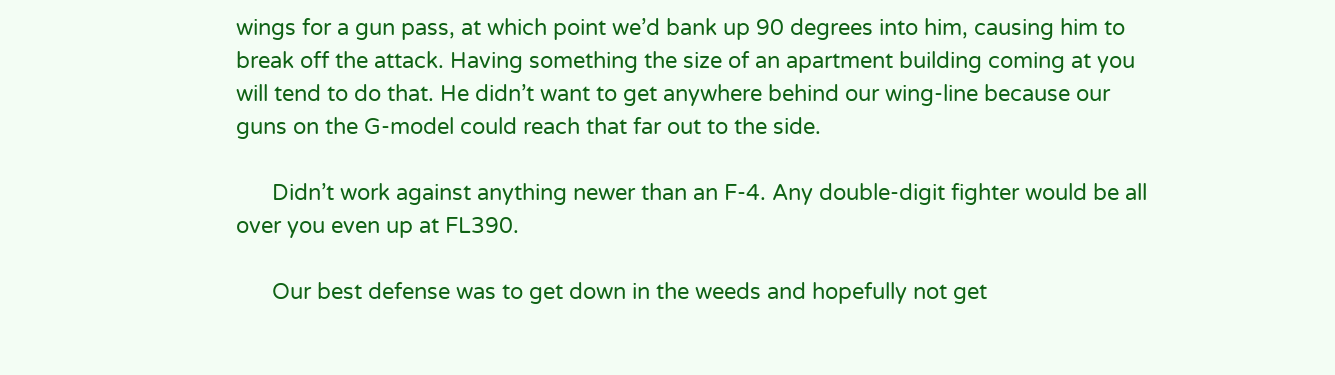wings for a gun pass, at which point we’d bank up 90 degrees into him, causing him to break off the attack. Having something the size of an apartment building coming at you will tend to do that. He didn’t want to get anywhere behind our wing-line because our guns on the G-model could reach that far out to the side.

      Didn’t work against anything newer than an F-4. Any double-digit fighter would be all over you even up at FL390.

      Our best defense was to get down in the weeds and hopefully not get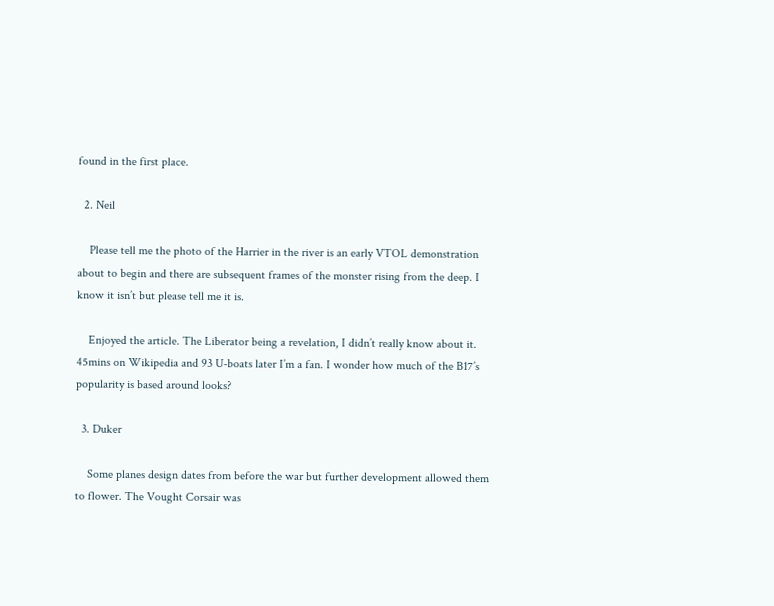found in the first place.

  2. Neil

    Please tell me the photo of the Harrier in the river is an early VTOL demonstration about to begin and there are subsequent frames of the monster rising from the deep. I know it isn’t but please tell me it is.

    Enjoyed the article. The Liberator being a revelation, I didn’t really know about it. 45mins on Wikipedia and 93 U-boats later I’m a fan. I wonder how much of the B17’s popularity is based around looks?

  3. Duker

    Some planes design dates from before the war but further development allowed them to flower. The Vought Corsair was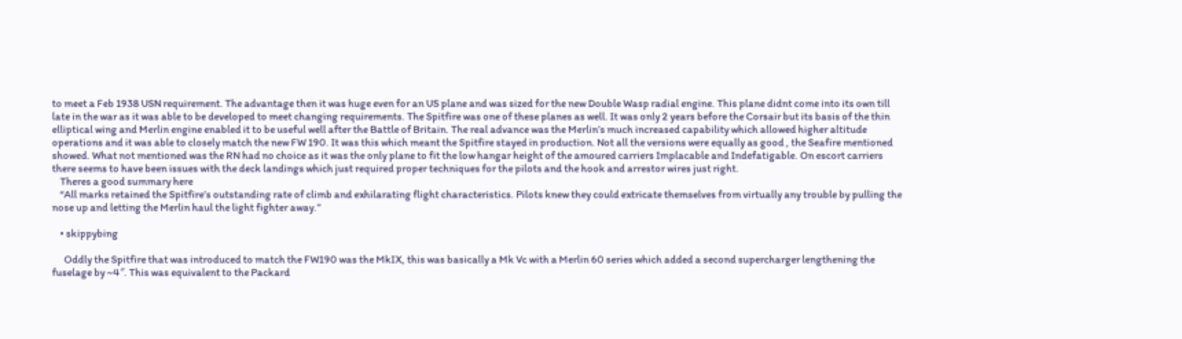to meet a Feb 1938 USN requirement. The advantage then it was huge even for an US plane and was sized for the new Double Wasp radial engine. This plane didnt come into its own till late in the war as it was able to be developed to meet changing requirements. The Spitfire was one of these planes as well. It was only 2 years before the Corsair but its basis of the thin elliptical wing and Merlin engine enabled it to be useful well after the Battle of Britain. The real advance was the Merlin’s much increased capability which allowed higher altitude operations and it was able to closely match the new FW 190. It was this which meant the Spitfire stayed in production. Not all the versions were equally as good , the Seafire mentioned showed. What not mentioned was the RN had no choice as it was the only plane to fit the low hangar height of the amoured carriers Implacable and Indefatigable. On escort carriers there seems to have been issues with the deck landings which just required proper techniques for the pilots and the hook and arrestor wires just right.
    Theres a good summary here
    “All marks retained the Spitfire’s outstanding rate of climb and exhilarating flight characteristics. Pilots knew they could extricate themselves from virtually any trouble by pulling the nose up and letting the Merlin haul the light fighter away.”

    • skippybing

      Oddly the Spitfire that was introduced to match the FW190 was the MkIX, this was basically a Mk Vc with a Merlin 60 series which added a second supercharger lengthening the fuselage by ~4″. This was equivalent to the Packard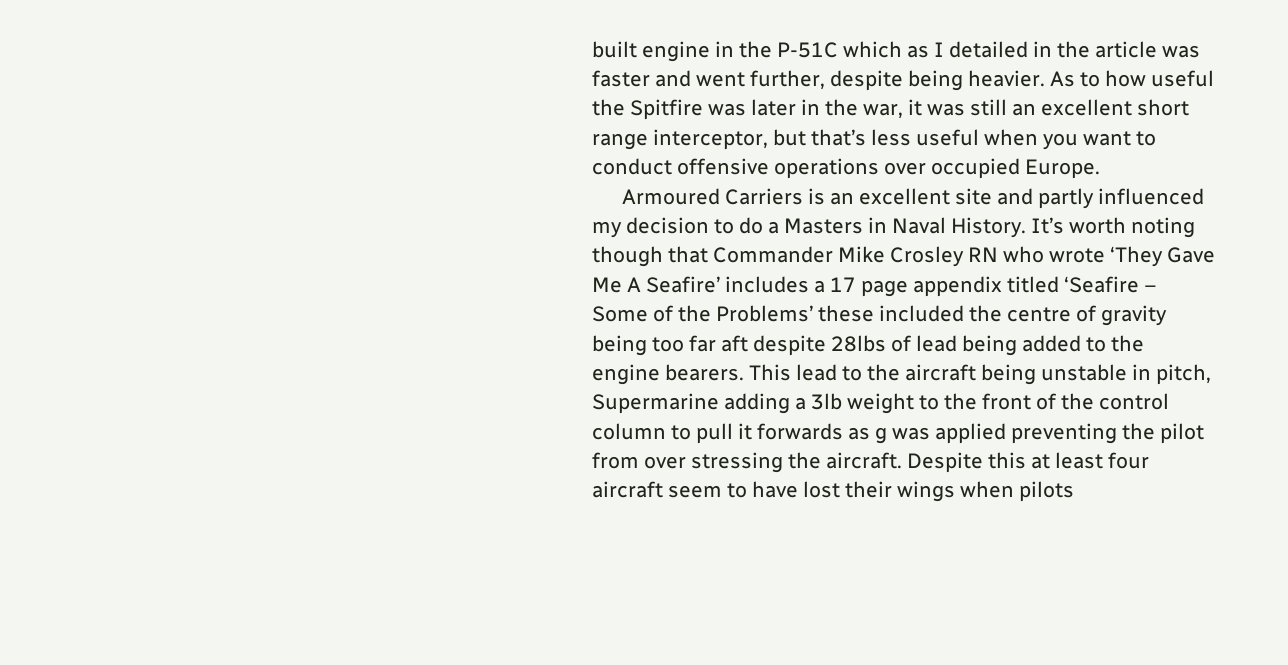built engine in the P-51C which as I detailed in the article was faster and went further, despite being heavier. As to how useful the Spitfire was later in the war, it was still an excellent short range interceptor, but that’s less useful when you want to conduct offensive operations over occupied Europe.
      Armoured Carriers is an excellent site and partly influenced my decision to do a Masters in Naval History. It’s worth noting though that Commander Mike Crosley RN who wrote ‘They Gave Me A Seafire’ includes a 17 page appendix titled ‘Seafire – Some of the Problems’ these included the centre of gravity being too far aft despite 28lbs of lead being added to the engine bearers. This lead to the aircraft being unstable in pitch, Supermarine adding a 3lb weight to the front of the control column to pull it forwards as g was applied preventing the pilot from over stressing the aircraft. Despite this at least four aircraft seem to have lost their wings when pilots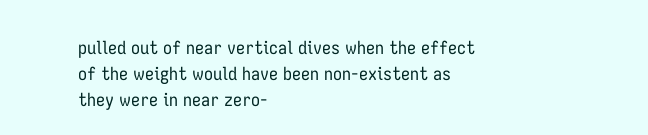pulled out of near vertical dives when the effect of the weight would have been non-existent as they were in near zero-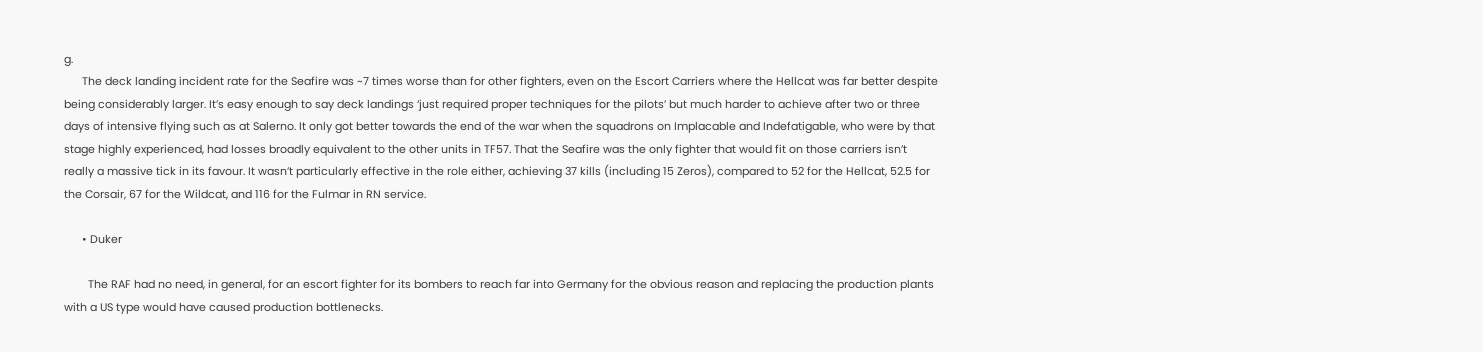g.
      The deck landing incident rate for the Seafire was ~7 times worse than for other fighters, even on the Escort Carriers where the Hellcat was far better despite being considerably larger. It’s easy enough to say deck landings ‘just required proper techniques for the pilots’ but much harder to achieve after two or three days of intensive flying such as at Salerno. It only got better towards the end of the war when the squadrons on Implacable and Indefatigable, who were by that stage highly experienced, had losses broadly equivalent to the other units in TF57. That the Seafire was the only fighter that would fit on those carriers isn’t really a massive tick in its favour. It wasn’t particularly effective in the role either, achieving 37 kills (including 15 Zeros), compared to 52 for the Hellcat, 52.5 for the Corsair, 67 for the Wildcat, and 116 for the Fulmar in RN service.

      • Duker

        The RAF had no need, in general, for an escort fighter for its bombers to reach far into Germany for the obvious reason and replacing the production plants with a US type would have caused production bottlenecks.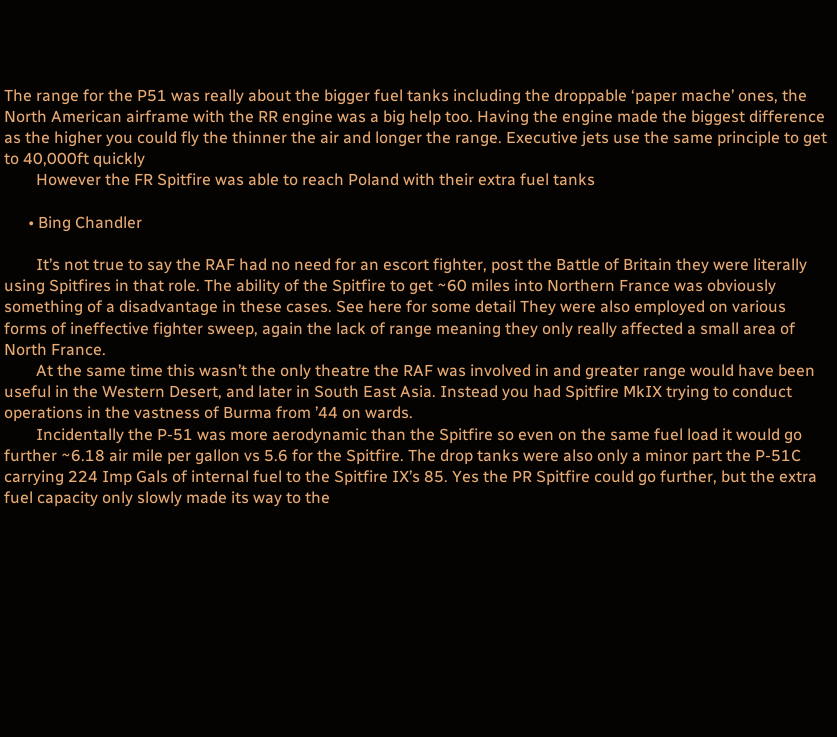The range for the P51 was really about the bigger fuel tanks including the droppable ‘paper mache’ ones, the North American airframe with the RR engine was a big help too. Having the engine made the biggest difference as the higher you could fly the thinner the air and longer the range. Executive jets use the same principle to get to 40,000ft quickly
        However the FR Spitfire was able to reach Poland with their extra fuel tanks

      • Bing Chandler

        It’s not true to say the RAF had no need for an escort fighter, post the Battle of Britain they were literally using Spitfires in that role. The ability of the Spitfire to get ~60 miles into Northern France was obviously something of a disadvantage in these cases. See here for some detail They were also employed on various forms of ineffective fighter sweep, again the lack of range meaning they only really affected a small area of North France.
        At the same time this wasn’t the only theatre the RAF was involved in and greater range would have been useful in the Western Desert, and later in South East Asia. Instead you had Spitfire MkIX trying to conduct operations in the vastness of Burma from ’44 on wards.
        Incidentally the P-51 was more aerodynamic than the Spitfire so even on the same fuel load it would go further ~6.18 air mile per gallon vs 5.6 for the Spitfire. The drop tanks were also only a minor part the P-51C carrying 224 Imp Gals of internal fuel to the Spitfire IX’s 85. Yes the PR Spitfire could go further, but the extra fuel capacity only slowly made its way to the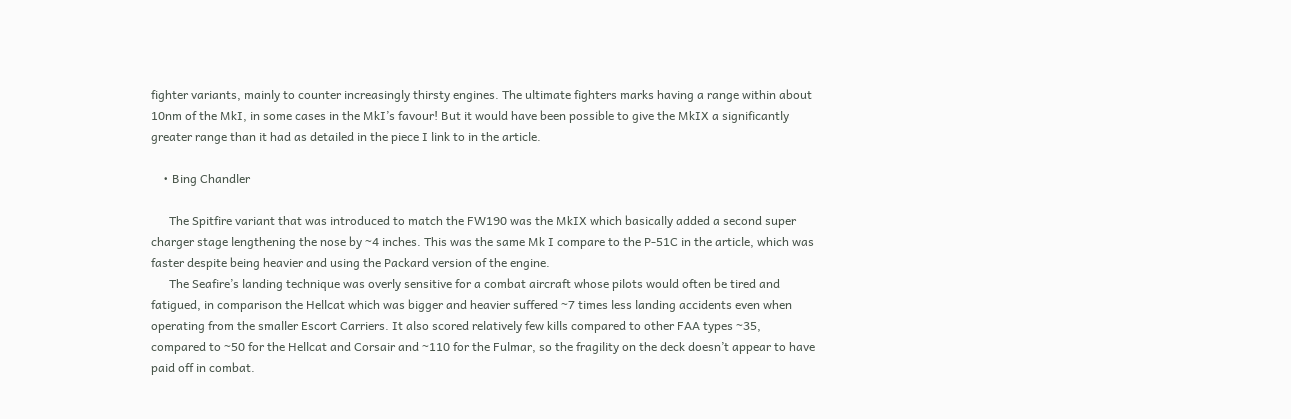fighter variants, mainly to counter increasingly thirsty engines. The ultimate fighters marks having a range within about 10nm of the MkI, in some cases in the MkI’s favour! But it would have been possible to give the MkIX a significantly greater range than it had as detailed in the piece I link to in the article.

    • Bing Chandler

      The Spitfire variant that was introduced to match the FW190 was the MkIX which basically added a second super charger stage lengthening the nose by ~4 inches. This was the same Mk I compare to the P-51C in the article, which was faster despite being heavier and using the Packard version of the engine.
      The Seafire’s landing technique was overly sensitive for a combat aircraft whose pilots would often be tired and fatigued, in comparison the Hellcat which was bigger and heavier suffered ~7 times less landing accidents even when operating from the smaller Escort Carriers. It also scored relatively few kills compared to other FAA types ~35, compared to ~50 for the Hellcat and Corsair and ~110 for the Fulmar, so the fragility on the deck doesn’t appear to have paid off in combat.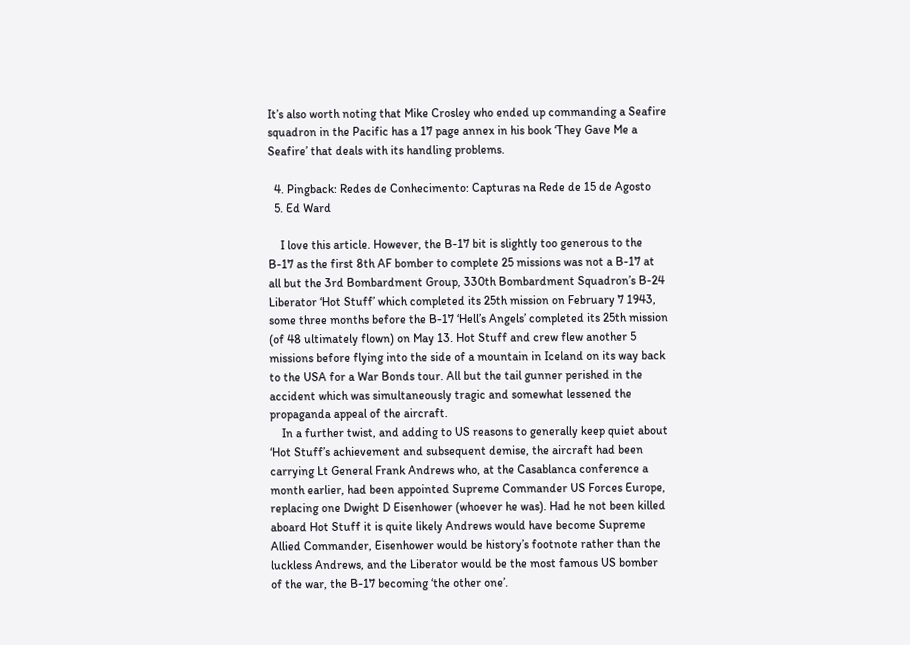It’s also worth noting that Mike Crosley who ended up commanding a Seafire squadron in the Pacific has a 17 page annex in his book ‘They Gave Me a Seafire’ that deals with its handling problems.

  4. Pingback: Redes de Conhecimento: Capturas na Rede de 15 de Agosto
  5. Ed Ward

    I love this article. However, the B-17 bit is slightly too generous to the B-17 as the first 8th AF bomber to complete 25 missions was not a B-17 at all but the 3rd Bombardment Group, 330th Bombardment Squadron’s B-24 Liberator ‘Hot Stuff’ which completed its 25th mission on February 7 1943, some three months before the B-17 ‘Hell’s Angels’ completed its 25th mission (of 48 ultimately flown) on May 13. Hot Stuff and crew flew another 5 missions before flying into the side of a mountain in Iceland on its way back to the USA for a War Bonds tour. All but the tail gunner perished in the accident which was simultaneously tragic and somewhat lessened the propaganda appeal of the aircraft.
    In a further twist, and adding to US reasons to generally keep quiet about ‘Hot Stuff’s achievement and subsequent demise, the aircraft had been carrying Lt General Frank Andrews who, at the Casablanca conference a month earlier, had been appointed Supreme Commander US Forces Europe, replacing one Dwight D Eisenhower (whoever he was). Had he not been killed aboard Hot Stuff it is quite likely Andrews would have become Supreme Allied Commander, Eisenhower would be history’s footnote rather than the luckless Andrews, and the Liberator would be the most famous US bomber of the war, the B-17 becoming ‘the other one’.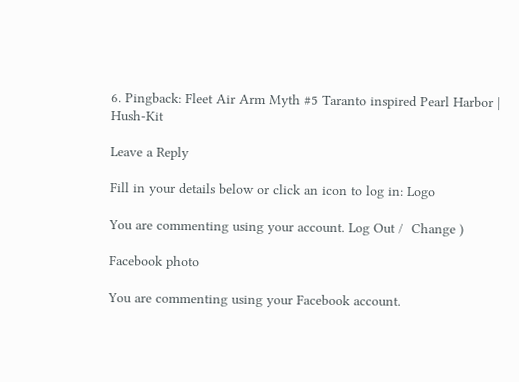6. Pingback: Fleet Air Arm Myth #5 Taranto inspired Pearl Harbor | Hush-Kit

Leave a Reply

Fill in your details below or click an icon to log in: Logo

You are commenting using your account. Log Out /  Change )

Facebook photo

You are commenting using your Facebook account.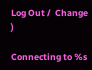Log Out /  Change )

Connecting to %s